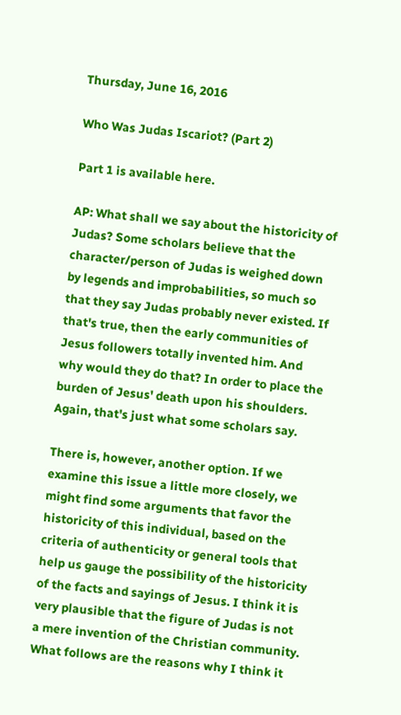Thursday, June 16, 2016

Who Was Judas Iscariot? (Part 2)

Part 1 is available here.

AP: What shall we say about the historicity of Judas? Some scholars believe that the character/person of Judas is weighed down by legends and improbabilities, so much so that they say Judas probably never existed. If that's true, then the early communities of Jesus followers totally invented him. And why would they do that? In order to place the burden of Jesus' death upon his shoulders. Again, that's just what some scholars say.

There is, however, another option. If we examine this issue a little more closely, we might find some arguments that favor the historicity of this individual, based on the criteria of authenticity or general tools that help us gauge the possibility of the historicity of the facts and sayings of Jesus. I think it is very plausible that the figure of Judas is not a mere invention of the Christian community. What follows are the reasons why I think it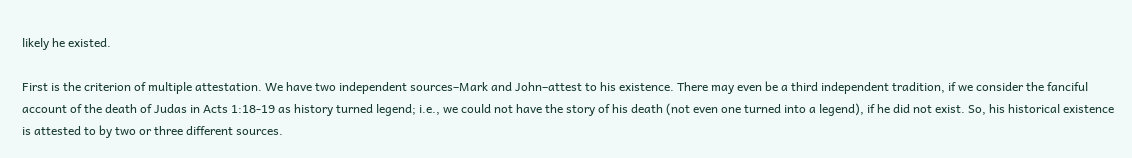likely he existed.

First is the criterion of multiple attestation. We have two independent sources–Mark and John–attest to his existence. There may even be a third independent tradition, if we consider the fanciful account of the death of Judas in Acts 1:18-19 as history turned legend; i.e., we could not have the story of his death (not even one turned into a legend), if he did not exist. So, his historical existence is attested to by two or three different sources.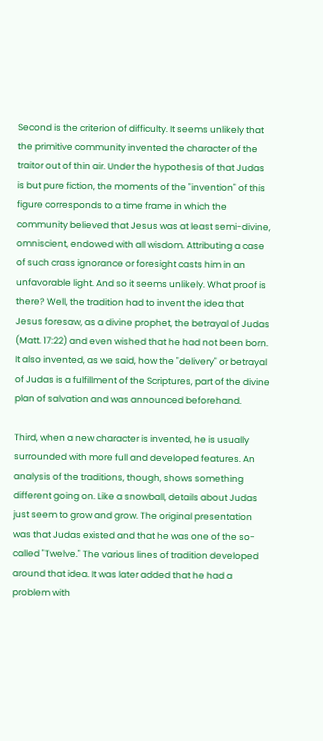Second is the criterion of difficulty. It seems unlikely that the primitive community invented the character of the traitor out of thin air. Under the hypothesis of that Judas is but pure fiction, the moments of the "invention" of this figure corresponds to a time frame in which the community believed that Jesus was at least semi-divine, omniscient, endowed with all wisdom. Attributing a case of such crass ignorance or foresight casts him in an unfavorable light. And so it seems unlikely. What proof is there? Well, the tradition had to invent the idea that Jesus foresaw, as a divine prophet, the betrayal of Judas (Matt. 17:22) and even wished that he had not been born. It also invented, as we said, how the "delivery" or betrayal of Judas is a fulfillment of the Scriptures, part of the divine plan of salvation and was announced beforehand.

Third, when a new character is invented, he is usually surrounded with more full and developed features. An analysis of the traditions, though, shows something different going on. Like a snowball, details about Judas just seem to grow and grow. The original presentation was that Judas existed and that he was one of the so-called "Twelve." The various lines of tradition developed around that idea. It was later added that he had a problem with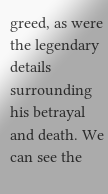greed, as were the legendary details surrounding his betrayal and death. We can see the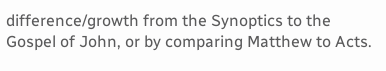difference/growth from the Synoptics to the Gospel of John, or by comparing Matthew to Acts.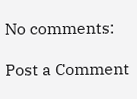No comments:

Post a Comment